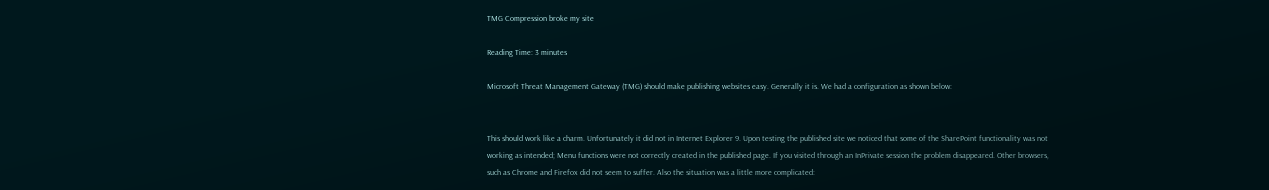TMG Compression broke my site

Reading Time: 3 minutes

Microsoft Threat Management Gateway (TMG) should make publishing websites easy. Generally it is. We had a configuration as shown below:


This should work like a charm. Unfortunately it did not in Internet Explorer 9. Upon testing the published site we noticed that some of the SharePoint functionality was not working as intended; Menu functions were not correctly created in the published page. If you visited through an InPrivate session the problem disappeared. Other browsers, such as Chrome and Firefox did not seem to suffer. Also the situation was a little more complicated: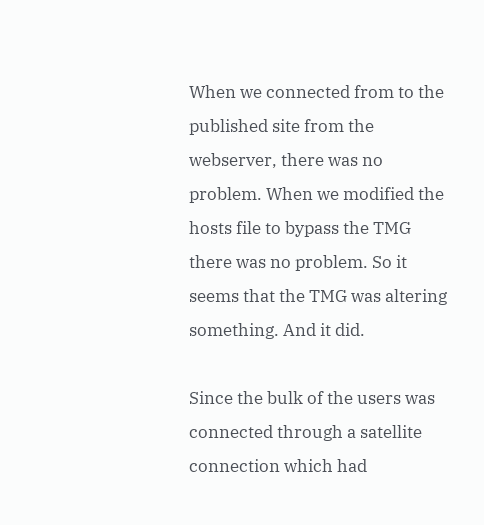When we connected from to the published site from the webserver, there was no problem. When we modified the hosts file to bypass the TMG there was no problem. So it seems that the TMG was altering something. And it did.

Since the bulk of the users was connected through a satellite connection which had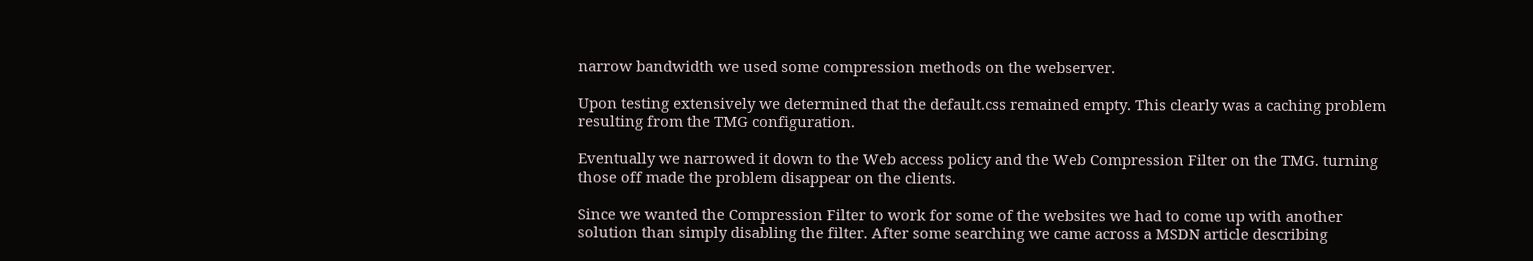narrow bandwidth we used some compression methods on the webserver.

Upon testing extensively we determined that the default.css remained empty. This clearly was a caching problem resulting from the TMG configuration.

Eventually we narrowed it down to the Web access policy and the Web Compression Filter on the TMG. turning those off made the problem disappear on the clients.

Since we wanted the Compression Filter to work for some of the websites we had to come up with another solution than simply disabling the filter. After some searching we came across a MSDN article describing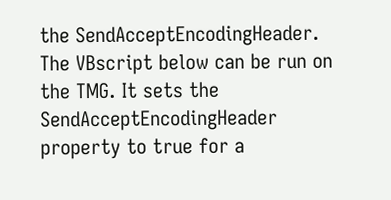the SendAcceptEncodingHeader. The VBscript below can be run on the TMG. It sets the SendAcceptEncodingHeader property to true for a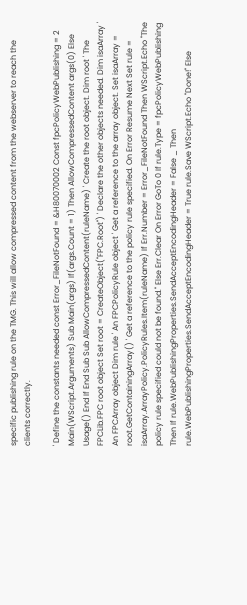specific publishing rule on the TMG. This will allow compressed content from the webserver to reach the clients correctly.

' Define the constants needed const Error_FileNotFound = &H80070002 Const fpcPolicyWebPublishing = 2 Main(WScript.Arguments) Sub Main(args) If(args.Count = 1) Then AllowCompressedContent args(0) Else Usage() End If End Sub Sub AllowCompressedContent(ruleName) ' Create the root object. Dim root ' The FPCLib.FPC root object Set root = CreateObject("FPC.Root") ' Declare the other objects needed. Dim isaArray ' An FPCArray object Dim rule ' An FPCPolicyRule object ' Get a reference to the array object. Set isaArray = root.GetContainingArray() ' Get a reference to the policy rule specified. On Error Resume Next Set rule = isaArray.ArrayPolicy.PolicyRules.Item(ruleName) If Err.Number = Error_FileNotFound Then WScript.Echo "The policy rule specified could not be found." Else Err.Clear On Error GoTo 0 If rule.Type = fpcPolicyWebPublishing Then If rule.WebPublishingProperties.SendAcceptEncodingHeader = False _ Then rule.WebPublishingProperties.SendAcceptEncodingHeader = True rule.Save WScript.Echo "Done!" Else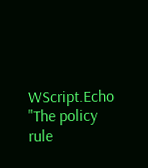WScript.Echo "The policy rule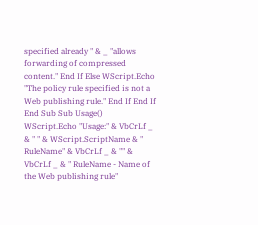specified already " & _ "allows forwarding of compressed content." End If Else WScript.Echo "The policy rule specified is not a Web publishing rule." End If End If End Sub Sub Usage() WScript.Echo "Usage:" & VbCrLf _ & " " & WScript.ScriptName & " RuleName" & VbCrLf _ & "" & VbCrLf _ & " RuleName - Name of the Web publishing rule"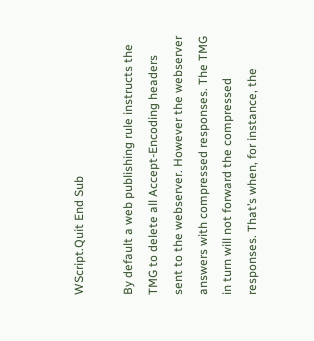WScript.Quit End Sub

By default a web publishing rule instructs the TMG to delete all Accept-Encoding headers sent to the webserver. However the webserver answers with compressed responses. The TMG in turn will not forward the compressed responses. That’s when, for instance, the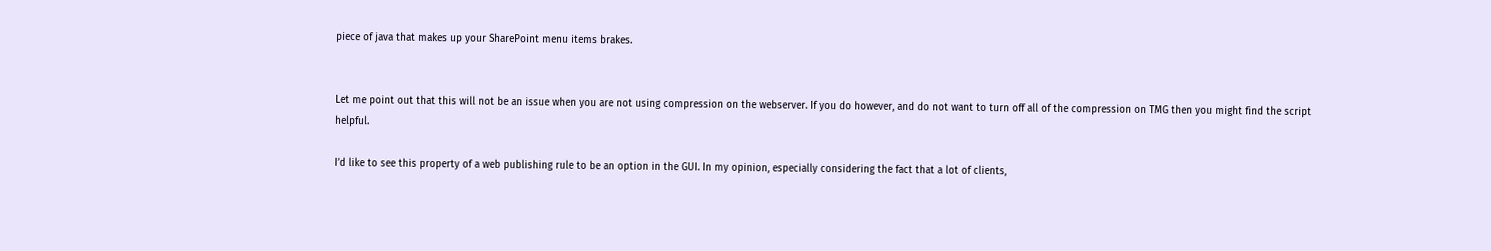piece of java that makes up your SharePoint menu items brakes.


Let me point out that this will not be an issue when you are not using compression on the webserver. If you do however, and do not want to turn off all of the compression on TMG then you might find the script helpful.

I’d like to see this property of a web publishing rule to be an option in the GUI. In my opinion, especially considering the fact that a lot of clients,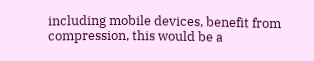including mobile devices, benefit from compression, this would be a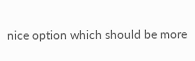nice option which should be more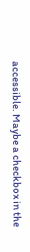accessible. Maybe a checkbox in the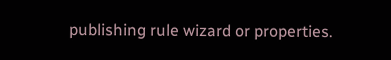publishing rule wizard or properties.